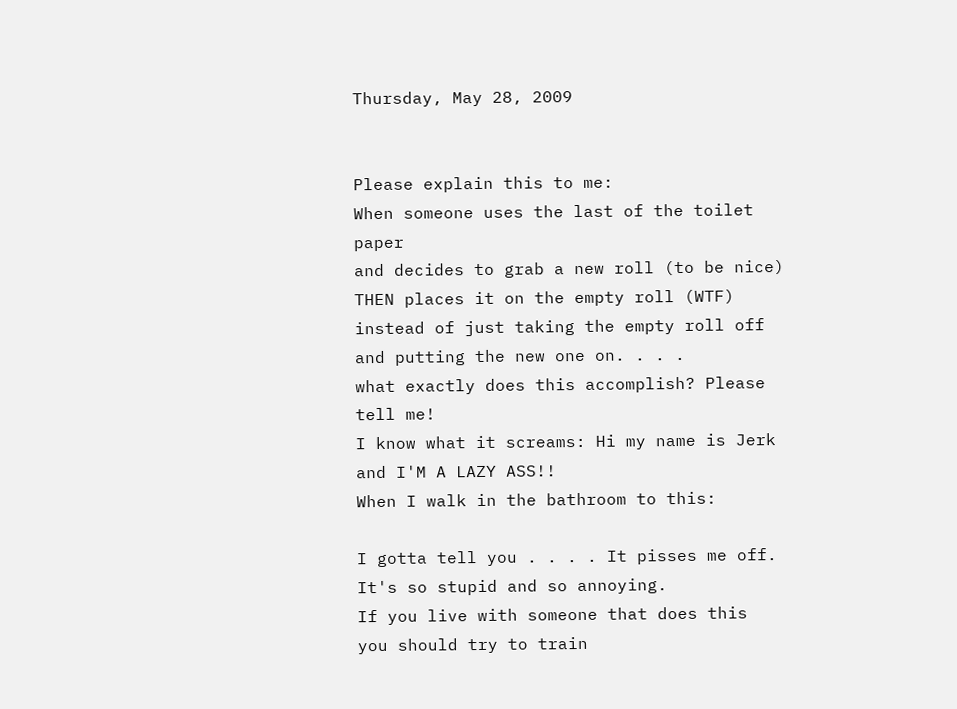Thursday, May 28, 2009


Please explain this to me:
When someone uses the last of the toilet paper
and decides to grab a new roll (to be nice)
THEN places it on the empty roll (WTF)
instead of just taking the empty roll off and putting the new one on. . . .
what exactly does this accomplish? Please tell me!
I know what it screams: Hi my name is Jerk and I'M A LAZY ASS!!
When I walk in the bathroom to this:

I gotta tell you . . . . It pisses me off.
It's so stupid and so annoying.
If you live with someone that does this
you should try to train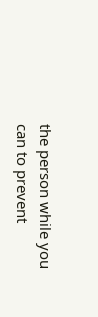the person while you can to prevent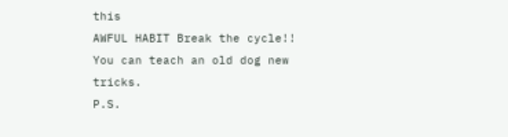this
AWFUL HABIT Break the cycle!!
You can teach an old dog new tricks.
P.S.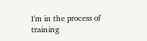I'm in the process of training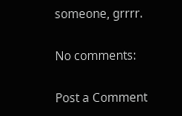someone, grrrr.

No comments:

Post a Comment